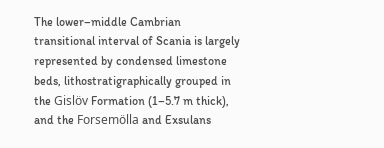The lower–middle Cambrian transitional interval of Scania is largely represented by condensed limestone beds, lithostratigraphically grouped in the Gislöv Formation (1–5.7 m thick), and the Forsemölla and Exsulans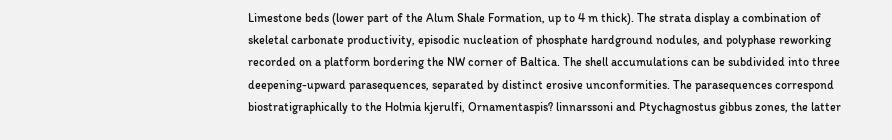Limestone beds (lower part of the Alum Shale Formation, up to 4 m thick). The strata display a combination of skeletal carbonate productivity, episodic nucleation of phosphate hardground nodules, and polyphase reworking recorded on a platform bordering the NW corner of Baltica. The shell accumulations can be subdivided into three deepening-upward parasequences, separated by distinct erosive unconformities. The parasequences correspond biostratigraphically to the Holmia kjerulfi, Ornamentaspis? linnarssoni and Ptychagnostus gibbus zones, the latter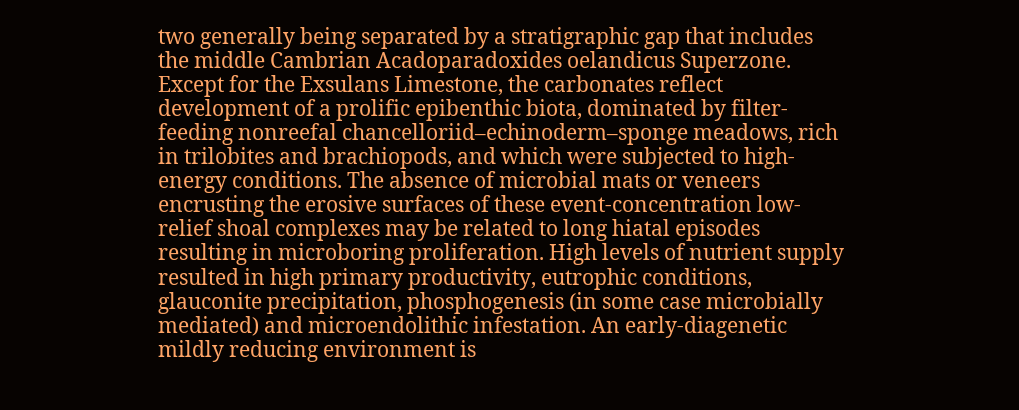two generally being separated by a stratigraphic gap that includes the middle Cambrian Acadoparadoxides oelandicus Superzone. Except for the Exsulans Limestone, the carbonates reflect development of a prolific epibenthic biota, dominated by filter-feeding nonreefal chancelloriid–echinoderm–sponge meadows, rich in trilobites and brachiopods, and which were subjected to high-energy conditions. The absence of microbial mats or veneers encrusting the erosive surfaces of these event-concentration low-relief shoal complexes may be related to long hiatal episodes resulting in microboring proliferation. High levels of nutrient supply resulted in high primary productivity, eutrophic conditions, glauconite precipitation, phosphogenesis (in some case microbially mediated) and microendolithic infestation. An early-diagenetic mildly reducing environment is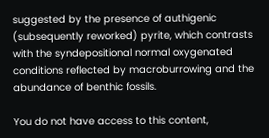suggested by the presence of authigenic (subsequently reworked) pyrite, which contrasts with the syndepositional normal oxygenated conditions reflected by macroburrowing and the abundance of benthic fossils.

You do not have access to this content,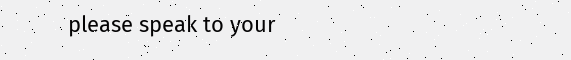please speak to your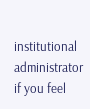institutional administrator if you feel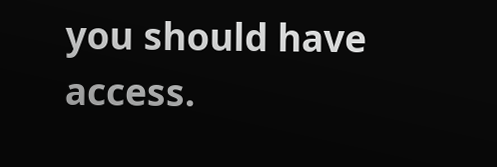you should have access.